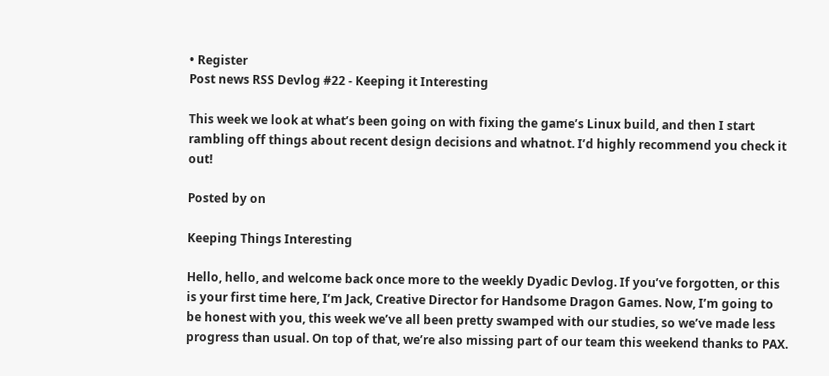• Register
Post news RSS Devlog #22 - Keeping it Interesting

This week we look at what’s been going on with fixing the game’s Linux build, and then I start rambling off things about recent design decisions and whatnot. I’d highly recommend you check it out!

Posted by on

Keeping Things Interesting

Hello, hello, and welcome back once more to the weekly Dyadic Devlog. If you’ve forgotten, or this is your first time here, I’m Jack, Creative Director for Handsome Dragon Games. Now, I’m going to be honest with you, this week we’ve all been pretty swamped with our studies, so we’ve made less progress than usual. On top of that, we’re also missing part of our team this weekend thanks to PAX.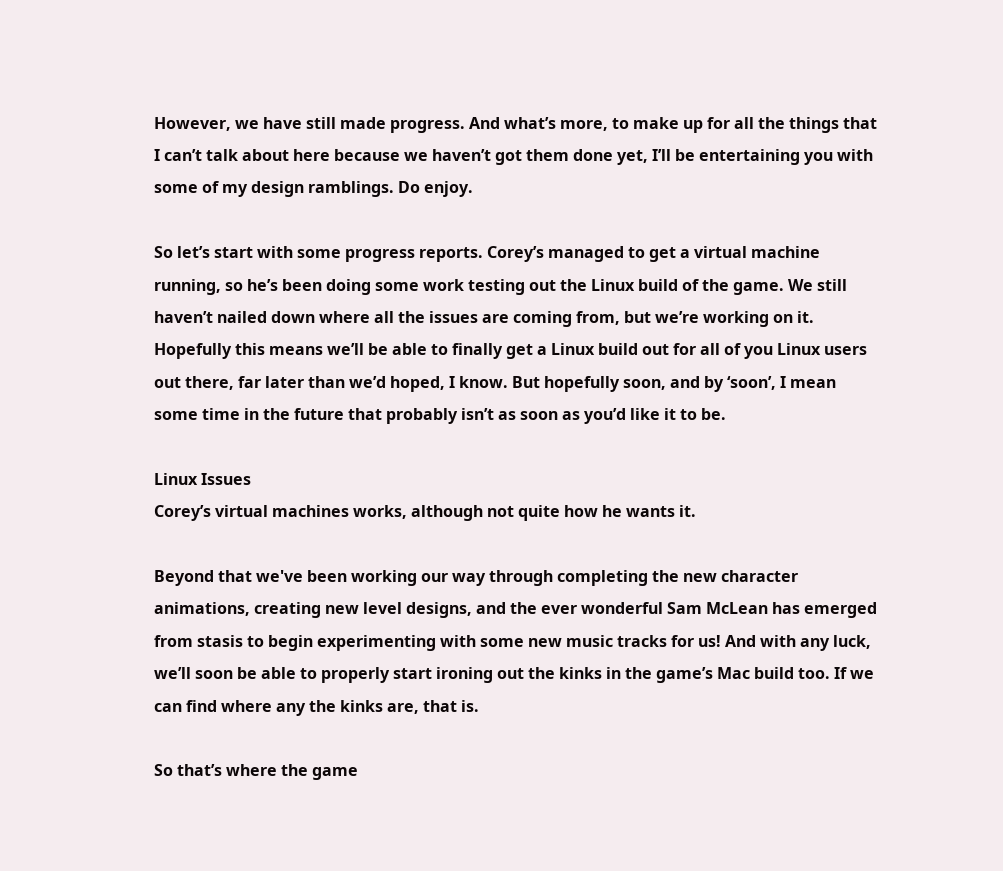However, we have still made progress. And what’s more, to make up for all the things that I can’t talk about here because we haven’t got them done yet, I’ll be entertaining you with some of my design ramblings. Do enjoy.

So let’s start with some progress reports. Corey’s managed to get a virtual machine running, so he’s been doing some work testing out the Linux build of the game. We still haven’t nailed down where all the issues are coming from, but we’re working on it. Hopefully this means we’ll be able to finally get a Linux build out for all of you Linux users out there, far later than we’d hoped, I know. But hopefully soon, and by ‘soon’, I mean some time in the future that probably isn’t as soon as you’d like it to be.

Linux Issues
Corey’s virtual machines works, although not quite how he wants it.

Beyond that we've been working our way through completing the new character animations, creating new level designs, and the ever wonderful Sam McLean has emerged from stasis to begin experimenting with some new music tracks for us! And with any luck, we’ll soon be able to properly start ironing out the kinks in the game’s Mac build too. If we can find where any the kinks are, that is.

So that’s where the game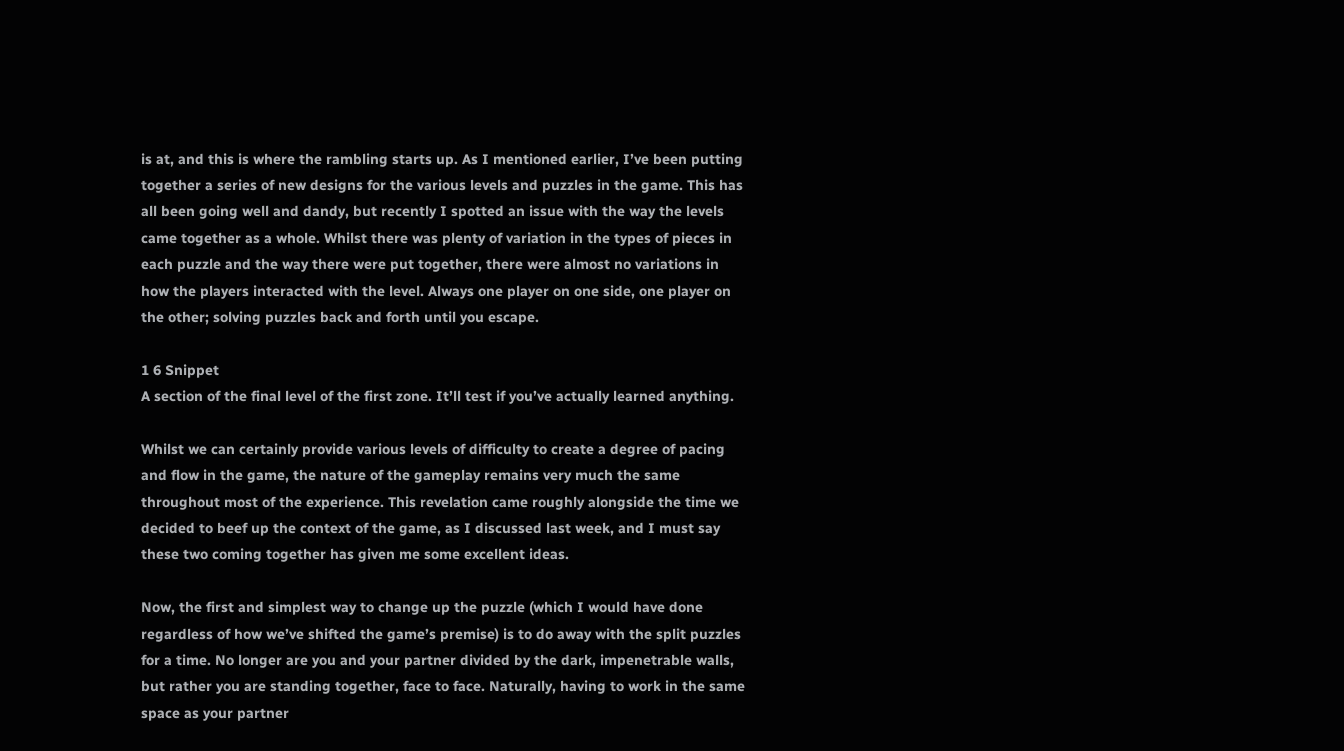is at, and this is where the rambling starts up. As I mentioned earlier, I’ve been putting together a series of new designs for the various levels and puzzles in the game. This has all been going well and dandy, but recently I spotted an issue with the way the levels came together as a whole. Whilst there was plenty of variation in the types of pieces in each puzzle and the way there were put together, there were almost no variations in how the players interacted with the level. Always one player on one side, one player on the other; solving puzzles back and forth until you escape.

1 6 Snippet
A section of the final level of the first zone. It’ll test if you’ve actually learned anything.

Whilst we can certainly provide various levels of difficulty to create a degree of pacing and flow in the game, the nature of the gameplay remains very much the same throughout most of the experience. This revelation came roughly alongside the time we decided to beef up the context of the game, as I discussed last week, and I must say these two coming together has given me some excellent ideas.

Now, the first and simplest way to change up the puzzle (which I would have done regardless of how we’ve shifted the game’s premise) is to do away with the split puzzles for a time. No longer are you and your partner divided by the dark, impenetrable walls, but rather you are standing together, face to face. Naturally, having to work in the same space as your partner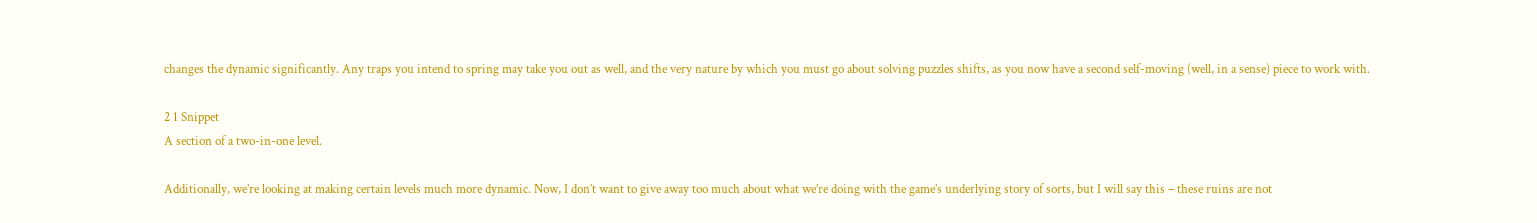changes the dynamic significantly. Any traps you intend to spring may take you out as well, and the very nature by which you must go about solving puzzles shifts, as you now have a second self-moving (well, in a sense) piece to work with.

2 1 Snippet
A section of a two-in-one level.

Additionally, we’re looking at making certain levels much more dynamic. Now, I don’t want to give away too much about what we’re doing with the game’s underlying story of sorts, but I will say this – these ruins are not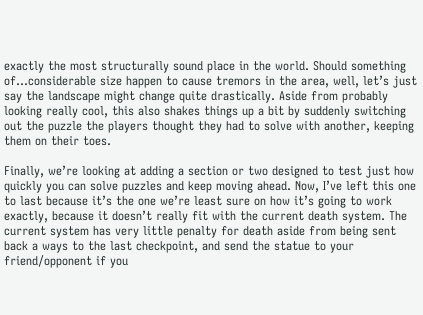exactly the most structurally sound place in the world. Should something of…considerable size happen to cause tremors in the area, well, let’s just say the landscape might change quite drastically. Aside from probably looking really cool, this also shakes things up a bit by suddenly switching out the puzzle the players thought they had to solve with another, keeping them on their toes.

Finally, we’re looking at adding a section or two designed to test just how quickly you can solve puzzles and keep moving ahead. Now, I’ve left this one to last because it’s the one we’re least sure on how it’s going to work exactly, because it doesn’t really fit with the current death system. The current system has very little penalty for death aside from being sent back a ways to the last checkpoint, and send the statue to your friend/opponent if you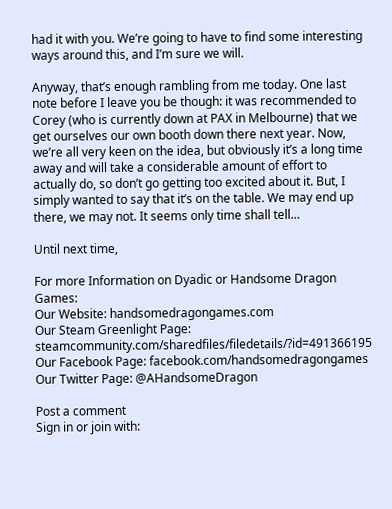had it with you. We’re going to have to find some interesting ways around this, and I’m sure we will.

Anyway, that’s enough rambling from me today. One last note before I leave you be though: it was recommended to Corey (who is currently down at PAX in Melbourne) that we get ourselves our own booth down there next year. Now, we’re all very keen on the idea, but obviously it’s a long time away and will take a considerable amount of effort to actually do, so don’t go getting too excited about it. But, I simply wanted to say that it’s on the table. We may end up there, we may not. It seems only time shall tell…

Until next time,

For more Information on Dyadic or Handsome Dragon Games:
Our Website: handsomedragongames.com
Our Steam Greenlight Page: steamcommunity.com/sharedfiles/filedetails/?id=491366195
Our Facebook Page: facebook.com/handsomedragongames
Our Twitter Page: @AHandsomeDragon

Post a comment
Sign in or join with: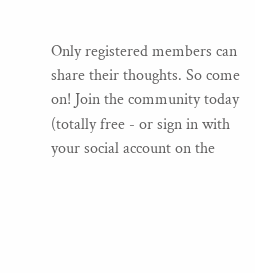Only registered members can share their thoughts. So come on! Join the community today (totally free - or sign in with your social account on the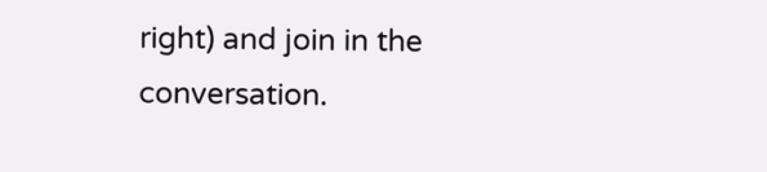right) and join in the conversation.